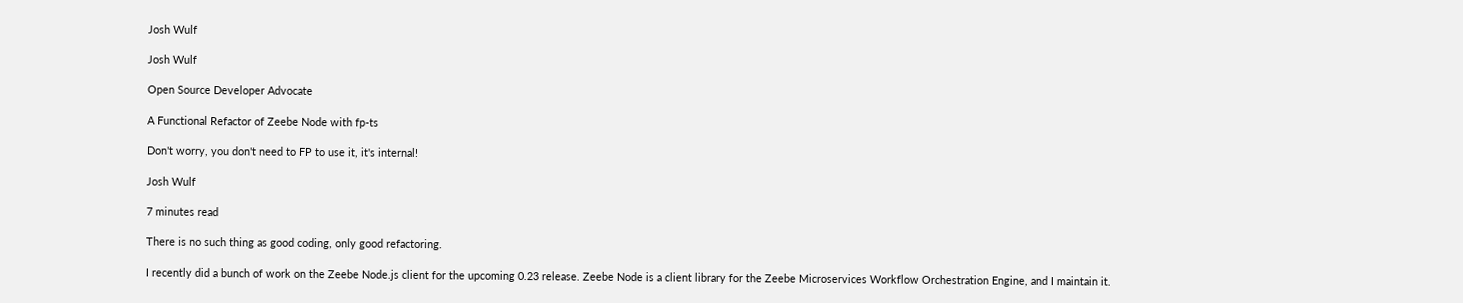Josh Wulf

Josh Wulf

Open Source Developer Advocate

A Functional Refactor of Zeebe Node with fp-ts

Don't worry, you don't need to FP to use it, it's internal!

Josh Wulf

7 minutes read

There is no such thing as good coding, only good refactoring.

I recently did a bunch of work on the Zeebe Node.js client for the upcoming 0.23 release. Zeebe Node is a client library for the Zeebe Microservices Workflow Orchestration Engine, and I maintain it.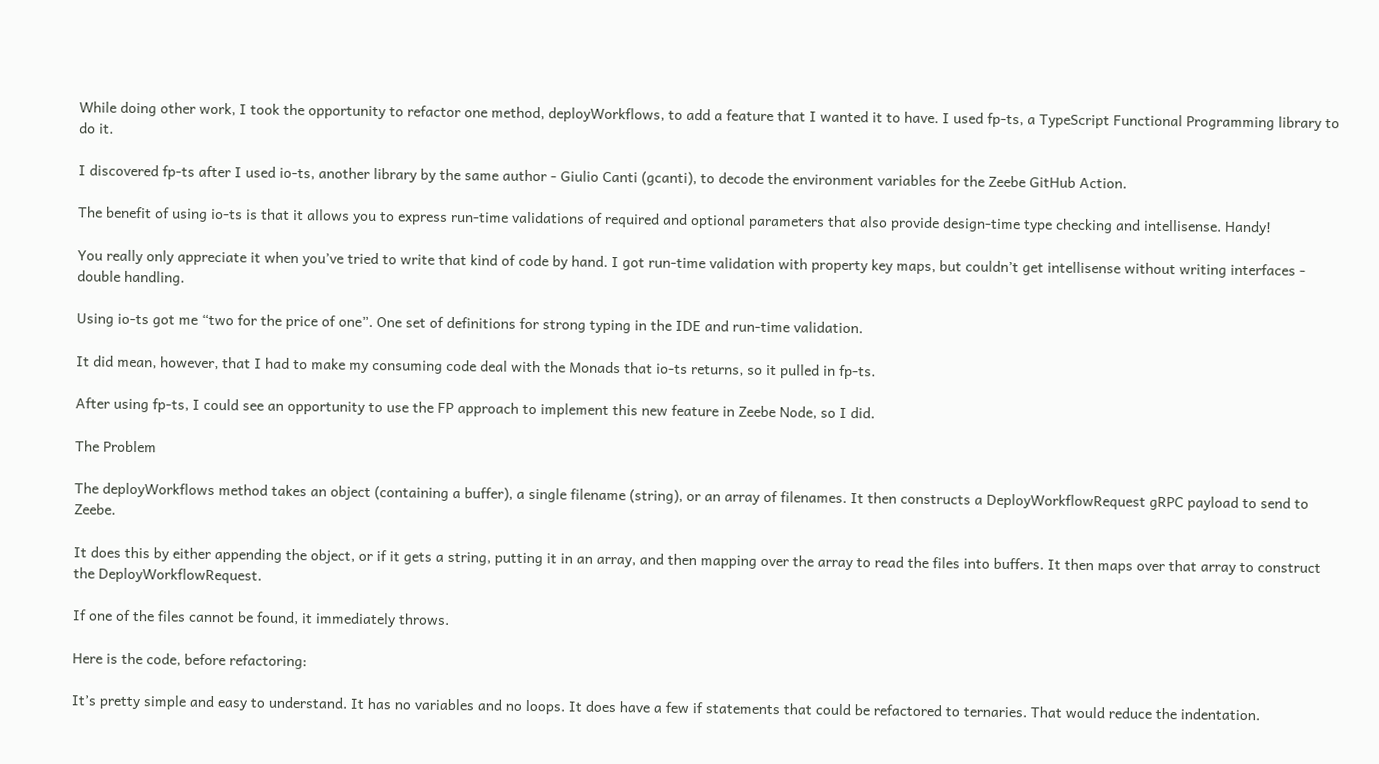While doing other work, I took the opportunity to refactor one method, deployWorkflows, to add a feature that I wanted it to have. I used fp-ts, a TypeScript Functional Programming library to do it.

I discovered fp-ts after I used io-ts, another library by the same author - Giulio Canti (gcanti), to decode the environment variables for the Zeebe GitHub Action.

The benefit of using io-ts is that it allows you to express run-time validations of required and optional parameters that also provide design-time type checking and intellisense. Handy!

You really only appreciate it when you’ve tried to write that kind of code by hand. I got run-time validation with property key maps, but couldn’t get intellisense without writing interfaces - double handling.

Using io-ts got me “two for the price of one”. One set of definitions for strong typing in the IDE and run-time validation.

It did mean, however, that I had to make my consuming code deal with the Monads that io-ts returns, so it pulled in fp-ts.

After using fp-ts, I could see an opportunity to use the FP approach to implement this new feature in Zeebe Node, so I did.

The Problem

The deployWorkflows method takes an object (containing a buffer), a single filename (string), or an array of filenames. It then constructs a DeployWorkflowRequest gRPC payload to send to Zeebe.

It does this by either appending the object, or if it gets a string, putting it in an array, and then mapping over the array to read the files into buffers. It then maps over that array to construct the DeployWorkflowRequest.

If one of the files cannot be found, it immediately throws.

Here is the code, before refactoring:

It’s pretty simple and easy to understand. It has no variables and no loops. It does have a few if statements that could be refactored to ternaries. That would reduce the indentation.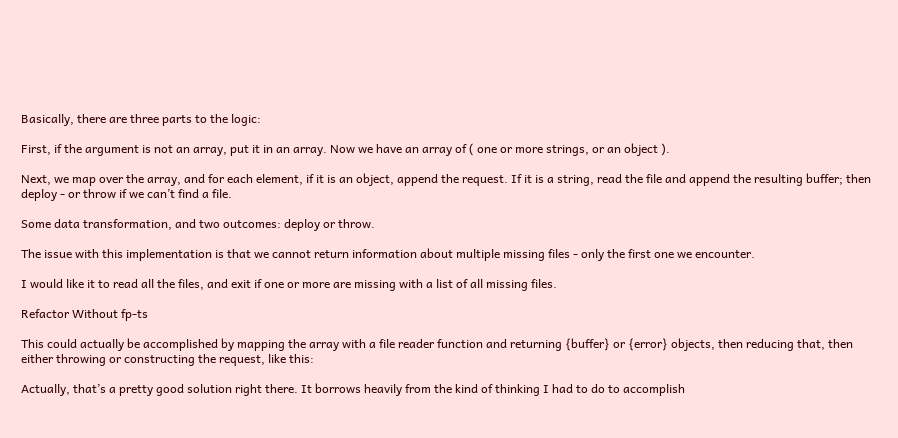Basically, there are three parts to the logic:

First, if the argument is not an array, put it in an array. Now we have an array of ( one or more strings, or an object ).

Next, we map over the array, and for each element, if it is an object, append the request. If it is a string, read the file and append the resulting buffer; then deploy - or throw if we can’t find a file.

Some data transformation, and two outcomes: deploy or throw.

The issue with this implementation is that we cannot return information about multiple missing files - only the first one we encounter.

I would like it to read all the files, and exit if one or more are missing with a list of all missing files.

Refactor Without fp-ts

This could actually be accomplished by mapping the array with a file reader function and returning {buffer} or {error} objects, then reducing that, then either throwing or constructing the request, like this:

Actually, that’s a pretty good solution right there. It borrows heavily from the kind of thinking I had to do to accomplish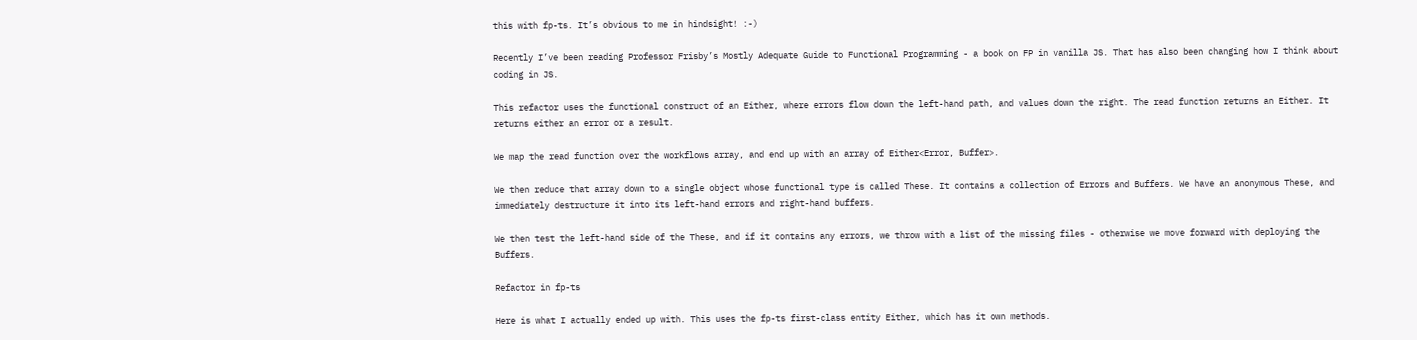this with fp-ts. It’s obvious to me in hindsight! :-)

Recently I’ve been reading Professor Frisby’s Mostly Adequate Guide to Functional Programming - a book on FP in vanilla JS. That has also been changing how I think about coding in JS.

This refactor uses the functional construct of an Either, where errors flow down the left-hand path, and values down the right. The read function returns an Either. It returns either an error or a result.

We map the read function over the workflows array, and end up with an array of Either<Error, Buffer>.

We then reduce that array down to a single object whose functional type is called These. It contains a collection of Errors and Buffers. We have an anonymous These, and immediately destructure it into its left-hand errors and right-hand buffers.

We then test the left-hand side of the These, and if it contains any errors, we throw with a list of the missing files - otherwise we move forward with deploying the Buffers.

Refactor in fp-ts

Here is what I actually ended up with. This uses the fp-ts first-class entity Either, which has it own methods.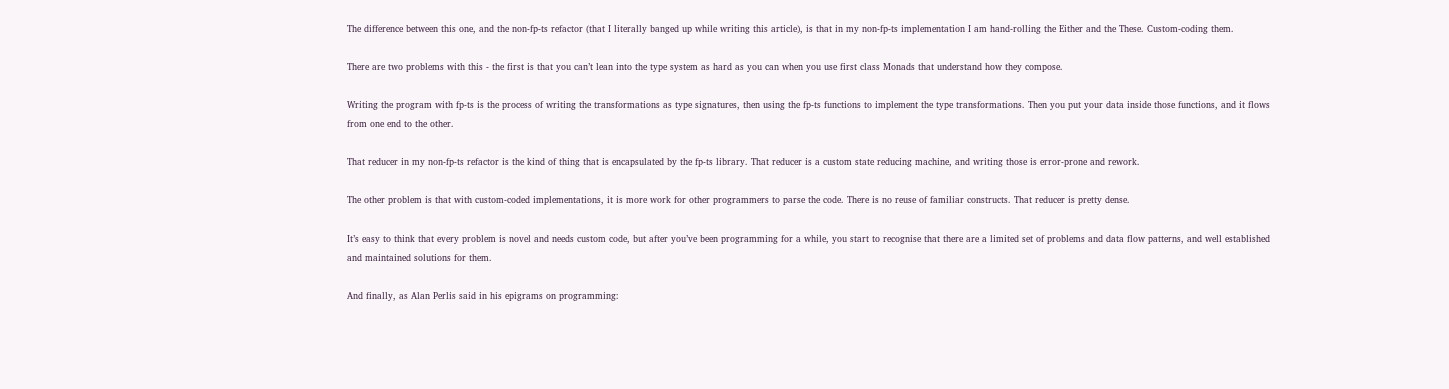The difference between this one, and the non-fp-ts refactor (that I literally banged up while writing this article), is that in my non-fp-ts implementation I am hand-rolling the Either and the These. Custom-coding them.

There are two problems with this - the first is that you can’t lean into the type system as hard as you can when you use first class Monads that understand how they compose.

Writing the program with fp-ts is the process of writing the transformations as type signatures, then using the fp-ts functions to implement the type transformations. Then you put your data inside those functions, and it flows from one end to the other.

That reducer in my non-fp-ts refactor is the kind of thing that is encapsulated by the fp-ts library. That reducer is a custom state reducing machine, and writing those is error-prone and rework.

The other problem is that with custom-coded implementations, it is more work for other programmers to parse the code. There is no reuse of familiar constructs. That reducer is pretty dense.

It’s easy to think that every problem is novel and needs custom code, but after you’ve been programming for a while, you start to recognise that there are a limited set of problems and data flow patterns, and well established and maintained solutions for them.

And finally, as Alan Perlis said in his epigrams on programming: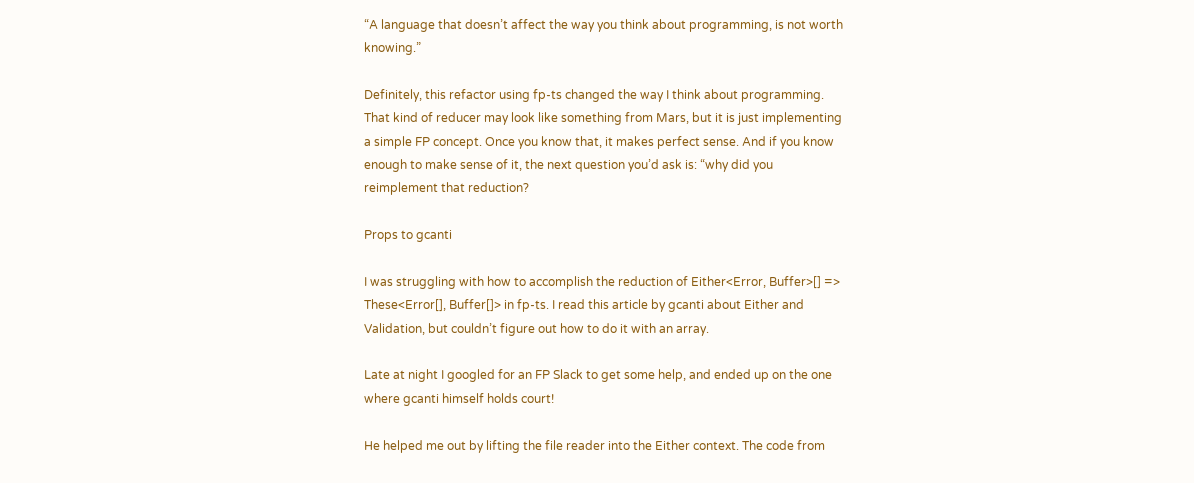“A language that doesn’t affect the way you think about programming, is not worth knowing.”

Definitely, this refactor using fp-ts changed the way I think about programming. That kind of reducer may look like something from Mars, but it is just implementing a simple FP concept. Once you know that, it makes perfect sense. And if you know enough to make sense of it, the next question you’d ask is: “why did you reimplement that reduction?

Props to gcanti

I was struggling with how to accomplish the reduction of Either<Error, Buffer>[] => These<Error[], Buffer[]> in fp-ts. I read this article by gcanti about Either and Validation, but couldn’t figure out how to do it with an array.

Late at night I googled for an FP Slack to get some help, and ended up on the one where gcanti himself holds court!

He helped me out by lifting the file reader into the Either context. The code from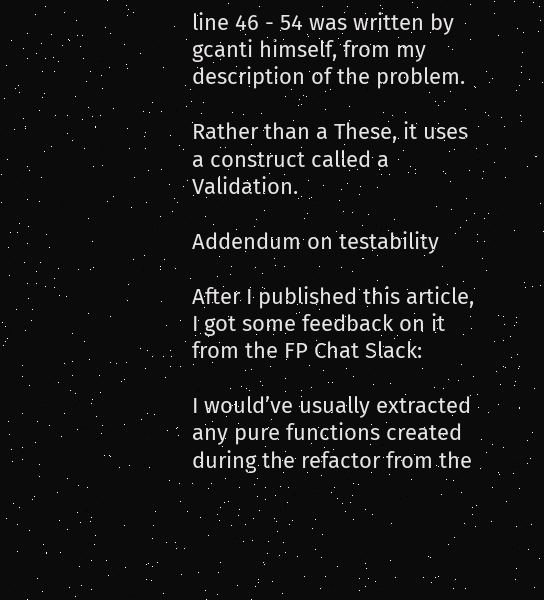line 46 - 54 was written by gcanti himself, from my description of the problem.

Rather than a These, it uses a construct called a Validation.

Addendum on testability

After I published this article, I got some feedback on it from the FP Chat Slack:

I would’ve usually extracted any pure functions created during the refactor from the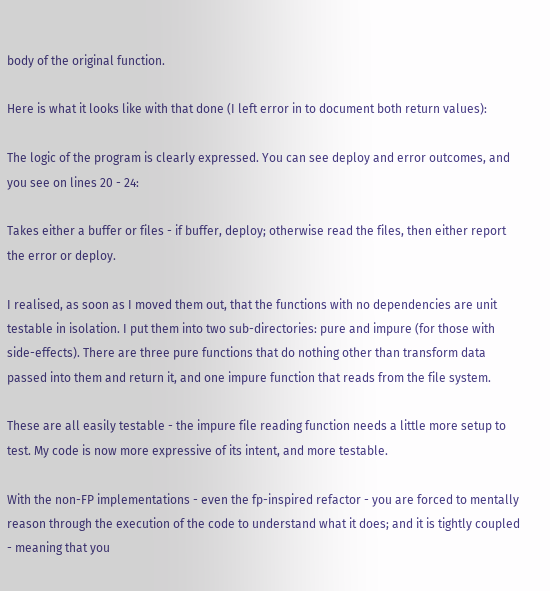body of the original function.

Here is what it looks like with that done (I left error in to document both return values):

The logic of the program is clearly expressed. You can see deploy and error outcomes, and you see on lines 20 - 24:

Takes either a buffer or files - if buffer, deploy; otherwise read the files, then either report the error or deploy.

I realised, as soon as I moved them out, that the functions with no dependencies are unit testable in isolation. I put them into two sub-directories: pure and impure (for those with side-effects). There are three pure functions that do nothing other than transform data passed into them and return it, and one impure function that reads from the file system.

These are all easily testable - the impure file reading function needs a little more setup to test. My code is now more expressive of its intent, and more testable.

With the non-FP implementations - even the fp-inspired refactor - you are forced to mentally reason through the execution of the code to understand what it does; and it is tightly coupled - meaning that you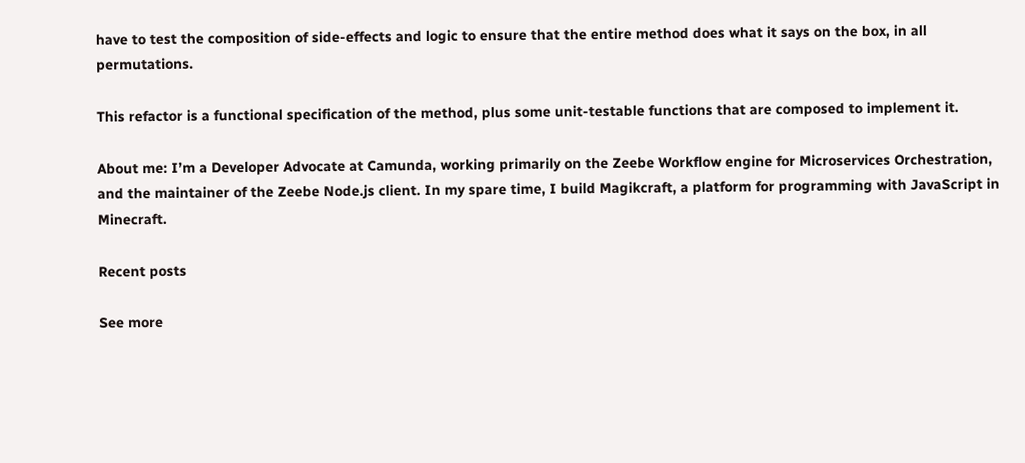have to test the composition of side-effects and logic to ensure that the entire method does what it says on the box, in all permutations.

This refactor is a functional specification of the method, plus some unit-testable functions that are composed to implement it.

About me: I’m a Developer Advocate at Camunda, working primarily on the Zeebe Workflow engine for Microservices Orchestration, and the maintainer of the Zeebe Node.js client. In my spare time, I build Magikcraft, a platform for programming with JavaScript in Minecraft.

Recent posts

See more